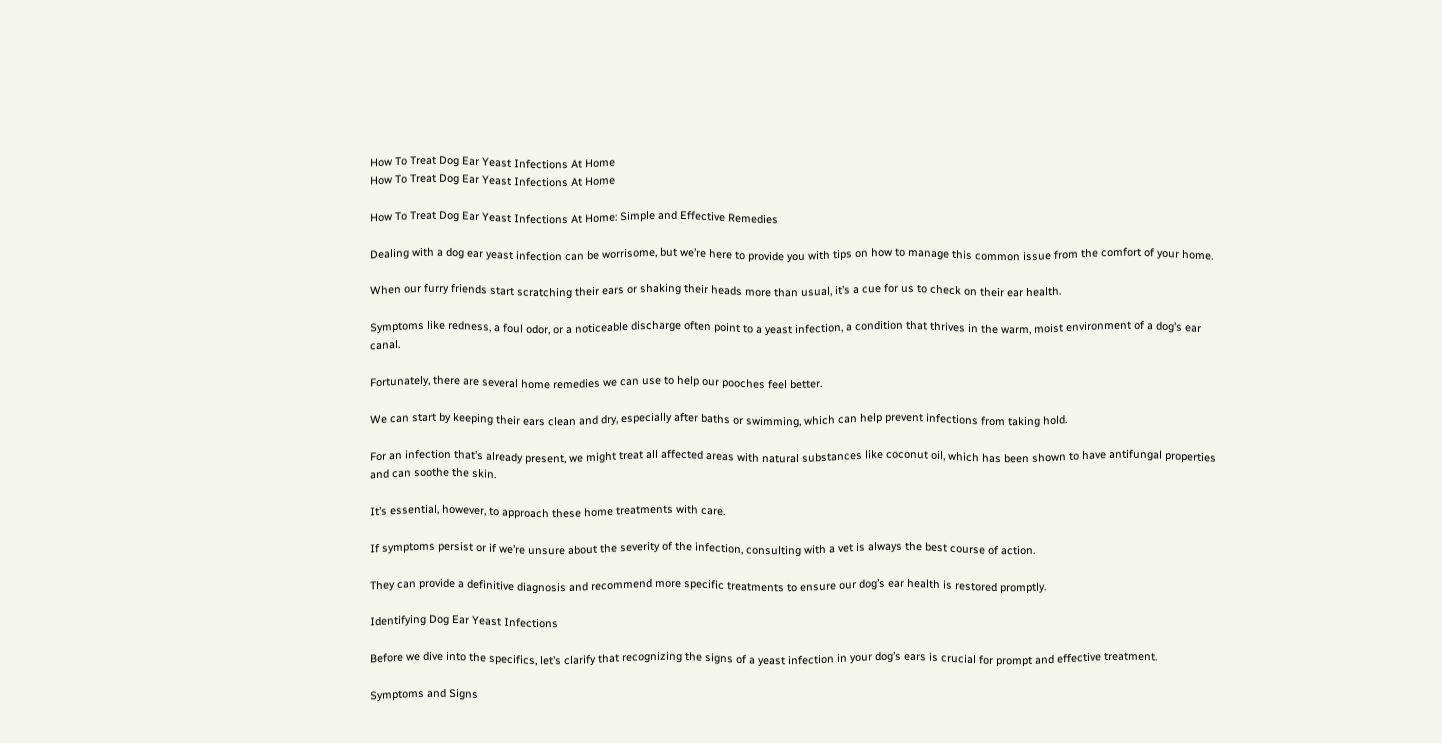How To Treat Dog Ear Yeast Infections At Home
How To Treat Dog Ear Yeast Infections At Home

How To Treat Dog Ear Yeast Infections At Home: Simple and Effective Remedies

Dealing with a dog ear yeast infection can be worrisome, but we’re here to provide you with tips on how to manage this common issue from the comfort of your home.

When our furry friends start scratching their ears or shaking their heads more than usual, it’s a cue for us to check on their ear health.

Symptoms like redness, a foul odor, or a noticeable discharge often point to a yeast infection, a condition that thrives in the warm, moist environment of a dog’s ear canal.

Fortunately, there are several home remedies we can use to help our pooches feel better.

We can start by keeping their ears clean and dry, especially after baths or swimming, which can help prevent infections from taking hold.

For an infection that’s already present, we might treat all affected areas with natural substances like coconut oil, which has been shown to have antifungal properties and can soothe the skin.

It’s essential, however, to approach these home treatments with care.

If symptoms persist or if we’re unsure about the severity of the infection, consulting with a vet is always the best course of action.

They can provide a definitive diagnosis and recommend more specific treatments to ensure our dog’s ear health is restored promptly.

Identifying Dog Ear Yeast Infections

Before we dive into the specifics, let’s clarify that recognizing the signs of a yeast infection in your dog’s ears is crucial for prompt and effective treatment.

Symptoms and Signs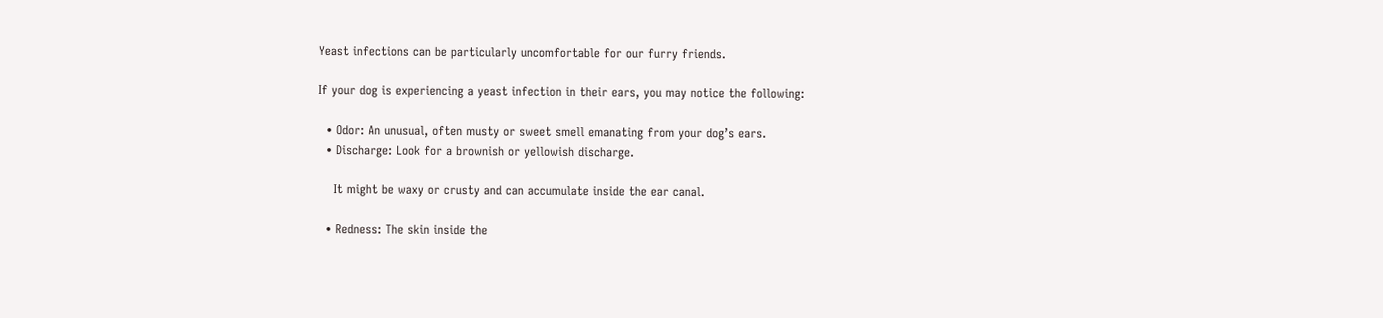Yeast infections can be particularly uncomfortable for our furry friends.

If your dog is experiencing a yeast infection in their ears, you may notice the following:

  • Odor: An unusual, often musty or sweet smell emanating from your dog’s ears.
  • Discharge: Look for a brownish or yellowish discharge.

    It might be waxy or crusty and can accumulate inside the ear canal.

  • Redness: The skin inside the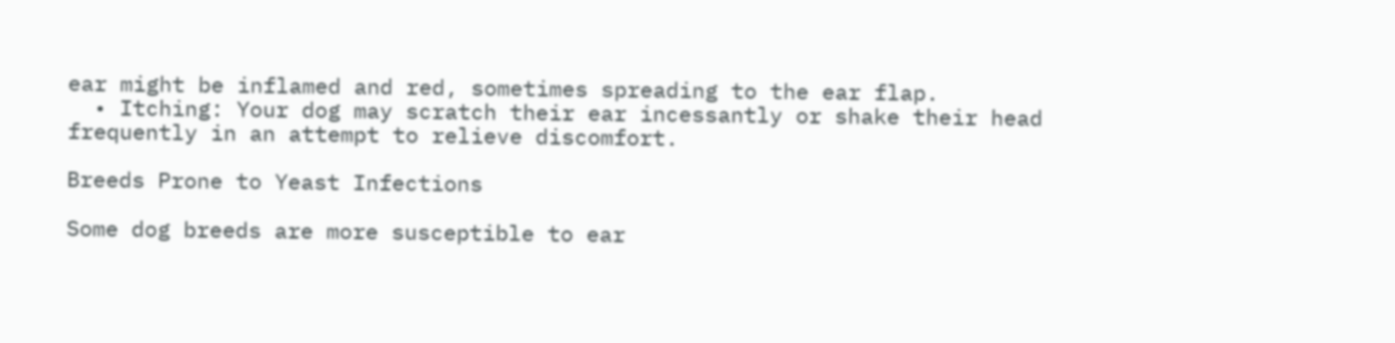ear might be inflamed and red, sometimes spreading to the ear flap.
  • Itching: Your dog may scratch their ear incessantly or shake their head frequently in an attempt to relieve discomfort.

Breeds Prone to Yeast Infections

Some dog breeds are more susceptible to ear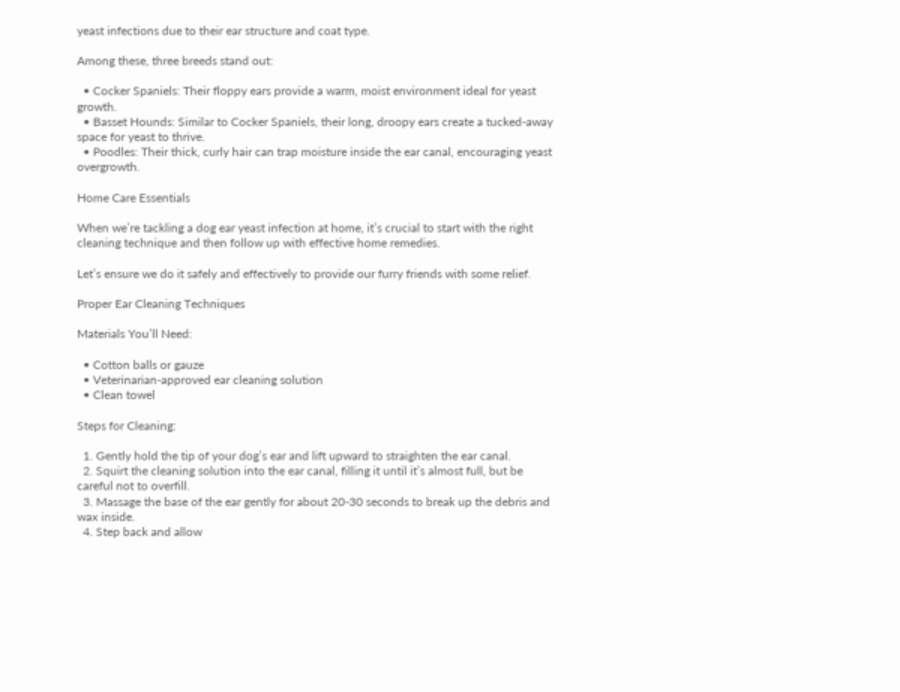yeast infections due to their ear structure and coat type.

Among these, three breeds stand out:

  • Cocker Spaniels: Their floppy ears provide a warm, moist environment ideal for yeast growth.
  • Basset Hounds: Similar to Cocker Spaniels, their long, droopy ears create a tucked-away space for yeast to thrive.
  • Poodles: Their thick, curly hair can trap moisture inside the ear canal, encouraging yeast overgrowth.

Home Care Essentials

When we’re tackling a dog ear yeast infection at home, it’s crucial to start with the right cleaning technique and then follow up with effective home remedies.

Let’s ensure we do it safely and effectively to provide our furry friends with some relief.

Proper Ear Cleaning Techniques

Materials You’ll Need:

  • Cotton balls or gauze
  • Veterinarian-approved ear cleaning solution
  • Clean towel

Steps for Cleaning:

  1. Gently hold the tip of your dog’s ear and lift upward to straighten the ear canal.
  2. Squirt the cleaning solution into the ear canal, filling it until it’s almost full, but be careful not to overfill.
  3. Massage the base of the ear gently for about 20-30 seconds to break up the debris and wax inside.
  4. Step back and allow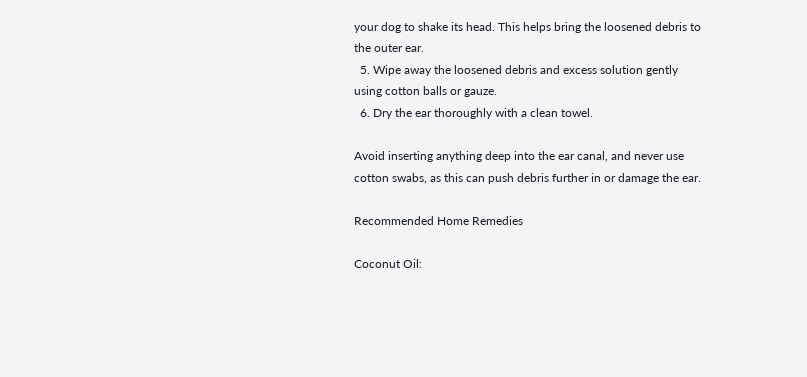your dog to shake its head. This helps bring the loosened debris to the outer ear.
  5. Wipe away the loosened debris and excess solution gently using cotton balls or gauze.
  6. Dry the ear thoroughly with a clean towel.

Avoid inserting anything deep into the ear canal, and never use cotton swabs, as this can push debris further in or damage the ear.

Recommended Home Remedies

Coconut Oil: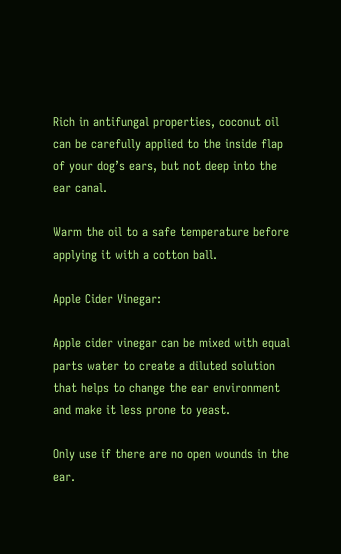Rich in antifungal properties, coconut oil can be carefully applied to the inside flap of your dog’s ears, but not deep into the ear canal.

Warm the oil to a safe temperature before applying it with a cotton ball.

Apple Cider Vinegar:

Apple cider vinegar can be mixed with equal parts water to create a diluted solution that helps to change the ear environment and make it less prone to yeast.

Only use if there are no open wounds in the ear.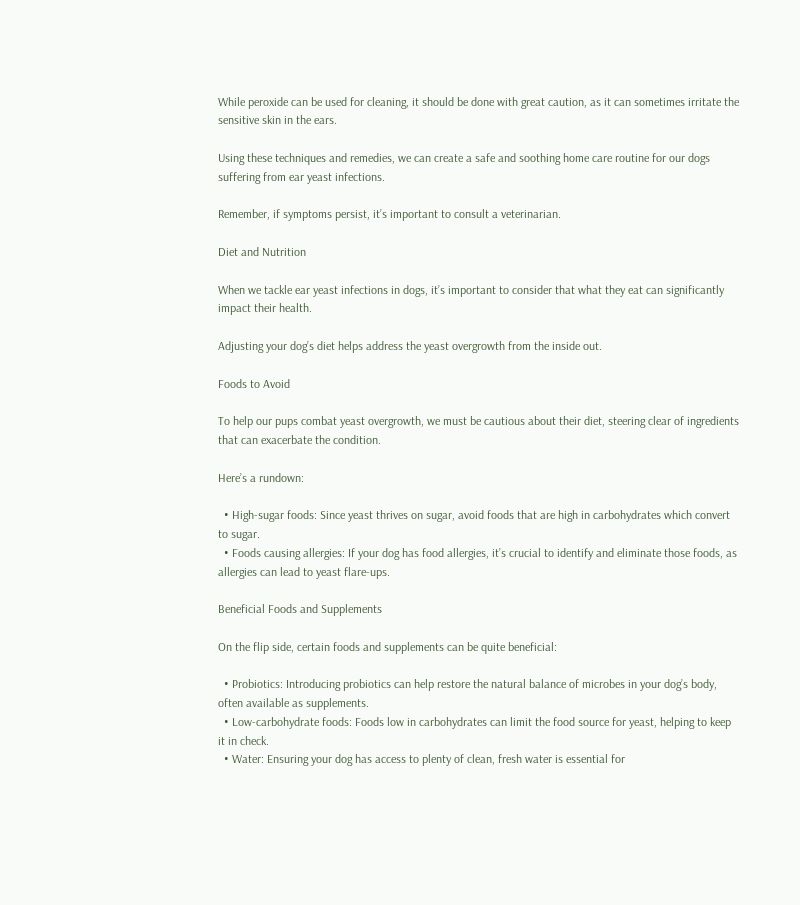While peroxide can be used for cleaning, it should be done with great caution, as it can sometimes irritate the sensitive skin in the ears.

Using these techniques and remedies, we can create a safe and soothing home care routine for our dogs suffering from ear yeast infections.

Remember, if symptoms persist, it’s important to consult a veterinarian.

Diet and Nutrition

When we tackle ear yeast infections in dogs, it’s important to consider that what they eat can significantly impact their health.

Adjusting your dog’s diet helps address the yeast overgrowth from the inside out.

Foods to Avoid

To help our pups combat yeast overgrowth, we must be cautious about their diet, steering clear of ingredients that can exacerbate the condition.

Here’s a rundown:

  • High-sugar foods: Since yeast thrives on sugar, avoid foods that are high in carbohydrates which convert to sugar.
  • Foods causing allergies: If your dog has food allergies, it’s crucial to identify and eliminate those foods, as allergies can lead to yeast flare-ups.

Beneficial Foods and Supplements

On the flip side, certain foods and supplements can be quite beneficial:

  • Probiotics: Introducing probiotics can help restore the natural balance of microbes in your dog’s body, often available as supplements.
  • Low-carbohydrate foods: Foods low in carbohydrates can limit the food source for yeast, helping to keep it in check.
  • Water: Ensuring your dog has access to plenty of clean, fresh water is essential for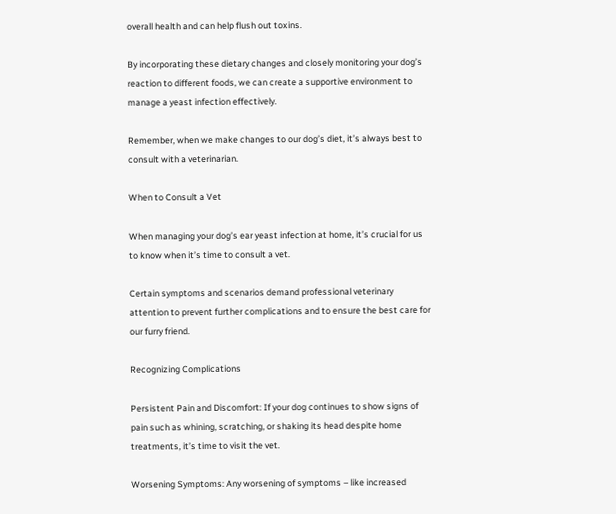overall health and can help flush out toxins.

By incorporating these dietary changes and closely monitoring your dog’s reaction to different foods, we can create a supportive environment to manage a yeast infection effectively.

Remember, when we make changes to our dog’s diet, it’s always best to consult with a veterinarian.

When to Consult a Vet

When managing your dog’s ear yeast infection at home, it’s crucial for us to know when it’s time to consult a vet.

Certain symptoms and scenarios demand professional veterinary attention to prevent further complications and to ensure the best care for our furry friend.

Recognizing Complications

Persistent Pain and Discomfort: If your dog continues to show signs of pain such as whining, scratching, or shaking its head despite home treatments, it’s time to visit the vet.

Worsening Symptoms: Any worsening of symptoms – like increased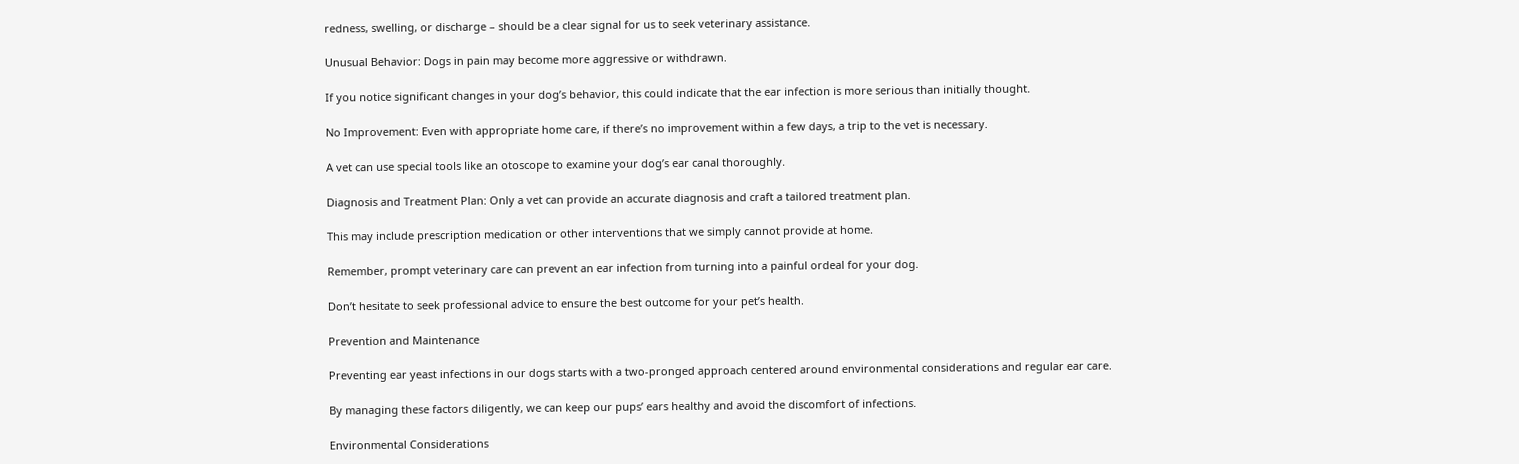redness, swelling, or discharge – should be a clear signal for us to seek veterinary assistance.

Unusual Behavior: Dogs in pain may become more aggressive or withdrawn.

If you notice significant changes in your dog’s behavior, this could indicate that the ear infection is more serious than initially thought.

No Improvement: Even with appropriate home care, if there’s no improvement within a few days, a trip to the vet is necessary.

A vet can use special tools like an otoscope to examine your dog’s ear canal thoroughly.

Diagnosis and Treatment Plan: Only a vet can provide an accurate diagnosis and craft a tailored treatment plan.

This may include prescription medication or other interventions that we simply cannot provide at home.

Remember, prompt veterinary care can prevent an ear infection from turning into a painful ordeal for your dog.

Don’t hesitate to seek professional advice to ensure the best outcome for your pet’s health.

Prevention and Maintenance

Preventing ear yeast infections in our dogs starts with a two-pronged approach centered around environmental considerations and regular ear care.

By managing these factors diligently, we can keep our pups’ ears healthy and avoid the discomfort of infections.

Environmental Considerations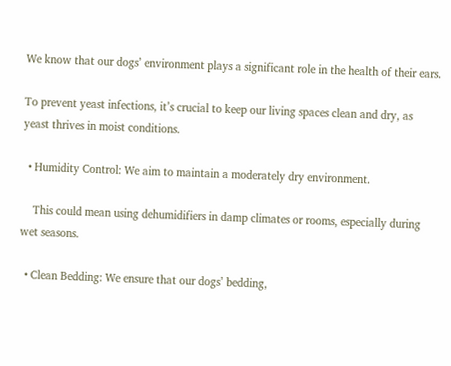We know that our dogs’ environment plays a significant role in the health of their ears.

To prevent yeast infections, it’s crucial to keep our living spaces clean and dry, as yeast thrives in moist conditions.

  • Humidity Control: We aim to maintain a moderately dry environment.

    This could mean using dehumidifiers in damp climates or rooms, especially during wet seasons.

  • Clean Bedding: We ensure that our dogs’ bedding,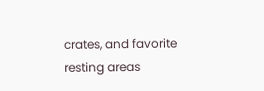crates, and favorite resting areas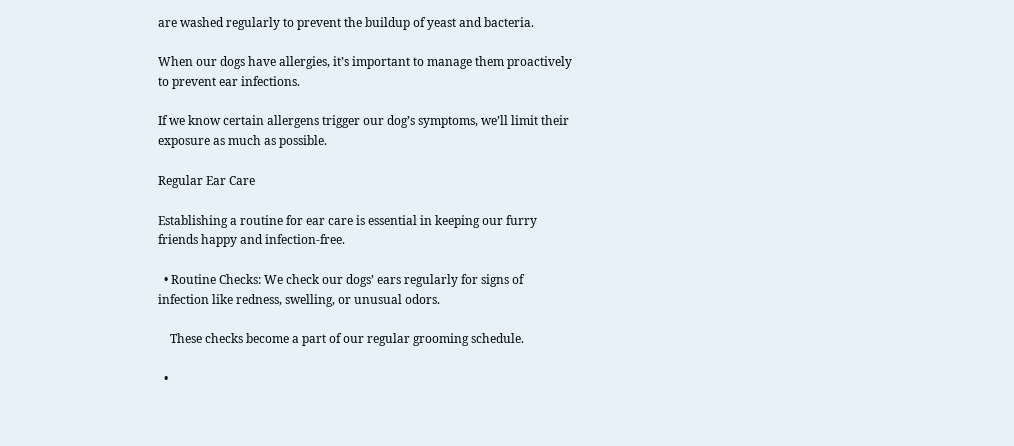are washed regularly to prevent the buildup of yeast and bacteria.

When our dogs have allergies, it’s important to manage them proactively to prevent ear infections.

If we know certain allergens trigger our dog’s symptoms, we’ll limit their exposure as much as possible.

Regular Ear Care

Establishing a routine for ear care is essential in keeping our furry friends happy and infection-free.

  • Routine Checks: We check our dogs’ ears regularly for signs of infection like redness, swelling, or unusual odors.

    These checks become a part of our regular grooming schedule.

  •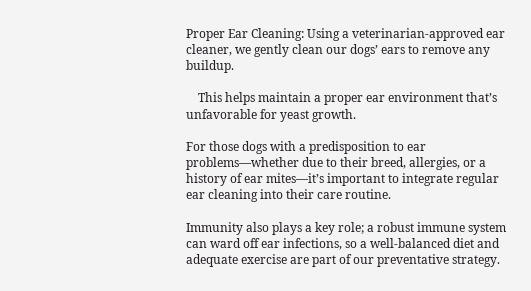Proper Ear Cleaning: Using a veterinarian-approved ear cleaner, we gently clean our dogs’ ears to remove any buildup.

    This helps maintain a proper ear environment that’s unfavorable for yeast growth.

For those dogs with a predisposition to ear problems—whether due to their breed, allergies, or a history of ear mites—it’s important to integrate regular ear cleaning into their care routine.

Immunity also plays a key role; a robust immune system can ward off ear infections, so a well-balanced diet and adequate exercise are part of our preventative strategy.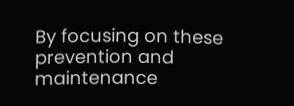By focusing on these prevention and maintenance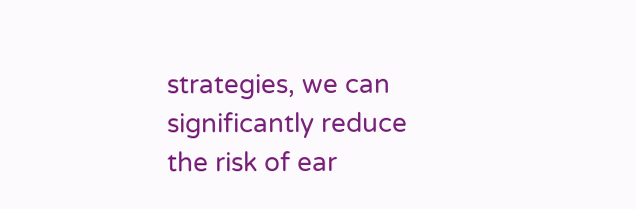strategies, we can significantly reduce the risk of ear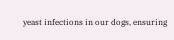yeast infections in our dogs, ensuring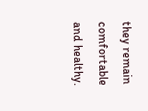they remain comfortable and healthy.